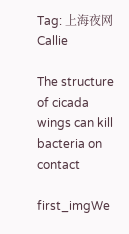Tag: 上海夜网Callie

The structure of cicada wings can kill bacteria on contact

first_imgWe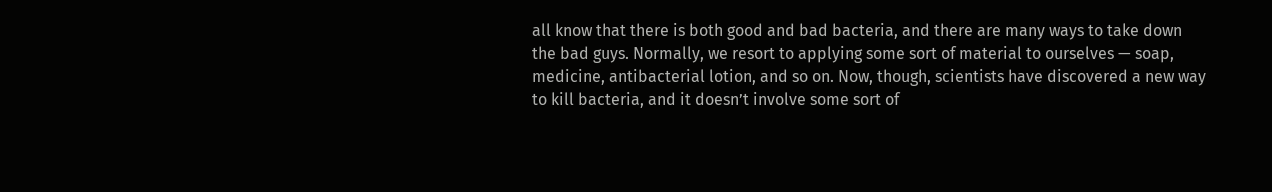all know that there is both good and bad bacteria, and there are many ways to take down the bad guys. Normally, we resort to applying some sort of material to ourselves — soap, medicine, antibacterial lotion, and so on. Now, though, scientists have discovered a new way to kill bacteria, and it doesn’t involve some sort of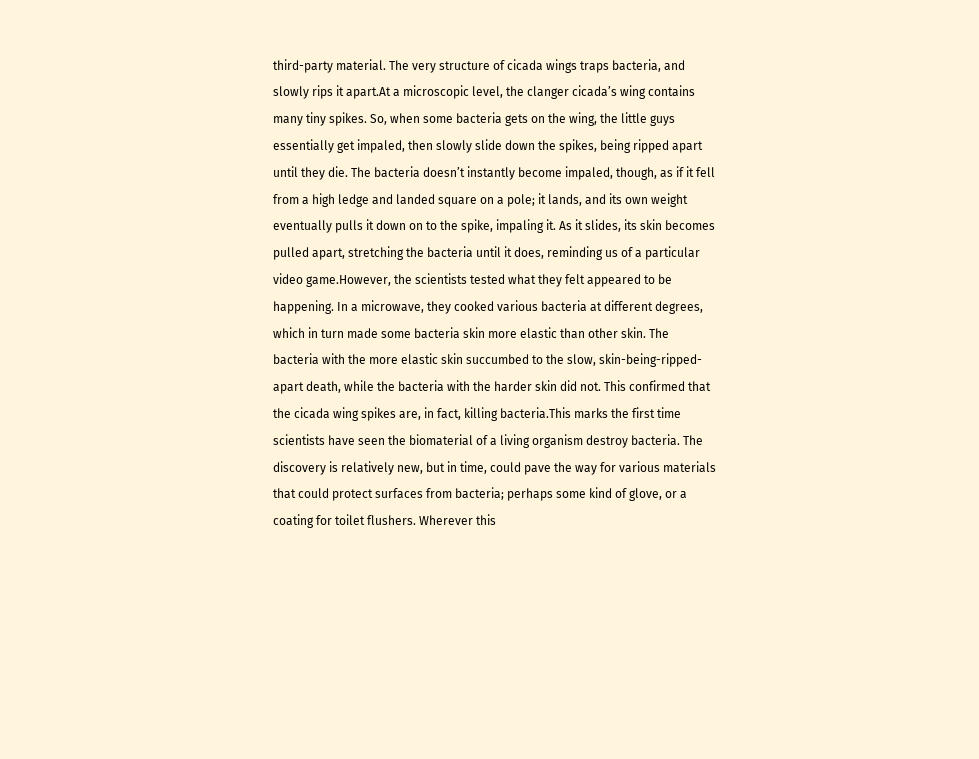third-party material. The very structure of cicada wings traps bacteria, and slowly rips it apart.At a microscopic level, the clanger cicada’s wing contains many tiny spikes. So, when some bacteria gets on the wing, the little guys essentially get impaled, then slowly slide down the spikes, being ripped apart until they die. The bacteria doesn’t instantly become impaled, though, as if it fell from a high ledge and landed square on a pole; it lands, and its own weight eventually pulls it down on to the spike, impaling it. As it slides, its skin becomes pulled apart, stretching the bacteria until it does, reminding us of a particular video game.However, the scientists tested what they felt appeared to be happening. In a microwave, they cooked various bacteria at different degrees, which in turn made some bacteria skin more elastic than other skin. The bacteria with the more elastic skin succumbed to the slow, skin-being-ripped-apart death, while the bacteria with the harder skin did not. This confirmed that the cicada wing spikes are, in fact, killing bacteria.This marks the first time scientists have seen the biomaterial of a living organism destroy bacteria. The discovery is relatively new, but in time, could pave the way for various materials that could protect surfaces from bacteria; perhaps some kind of glove, or a coating for toilet flushers. Wherever this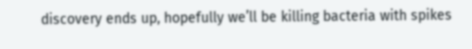discovery ends up, hopefully we’ll be killing bacteria with spikes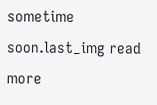sometime soon.last_img read more